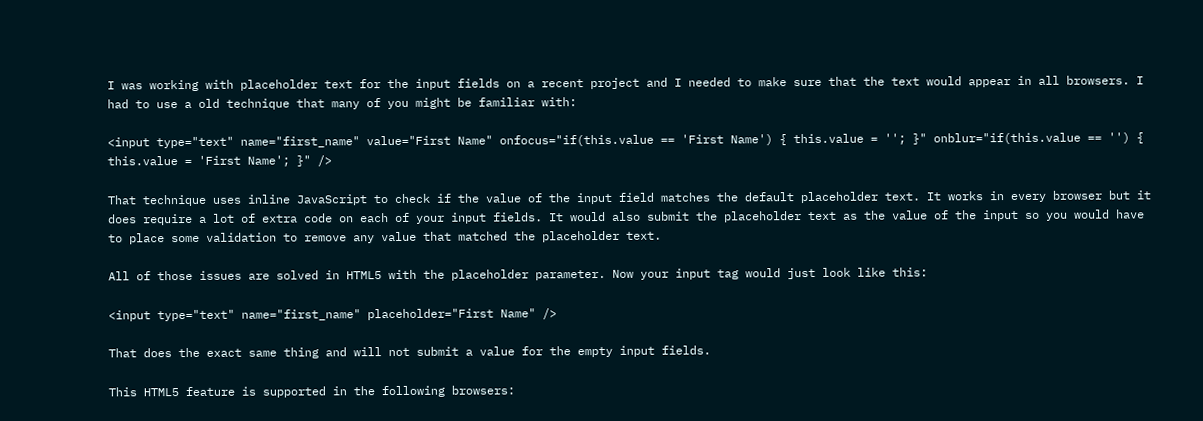I was working with placeholder text for the input fields on a recent project and I needed to make sure that the text would appear in all browsers. I had to use a old technique that many of you might be familiar with:

<input type="text" name="first_name" value="First Name" onfocus="if(this.value == 'First Name') { this.value = ''; }" onblur="if(this.value == '') { this.value = 'First Name'; }" />

That technique uses inline JavaScript to check if the value of the input field matches the default placeholder text. It works in every browser but it does require a lot of extra code on each of your input fields. It would also submit the placeholder text as the value of the input so you would have to place some validation to remove any value that matched the placeholder text.

All of those issues are solved in HTML5 with the placeholder parameter. Now your input tag would just look like this:

<input type="text" name="first_name" placeholder="First Name" />

That does the exact same thing and will not submit a value for the empty input fields.

This HTML5 feature is supported in the following browsers: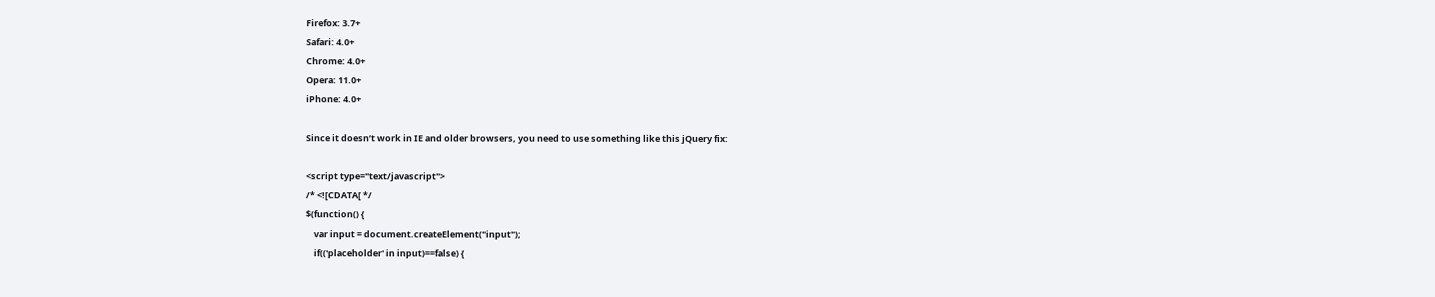Firefox: 3.7+
Safari: 4.0+
Chrome: 4.0+
Opera: 11.0+
iPhone: 4.0+

Since it doesn’t work in IE and older browsers, you need to use something like this jQuery fix:

<script type="text/javascript">
/* <![CDATA[ */
$(function() {
    var input = document.createElement("input");
    if(('placeholder' in input)==false) {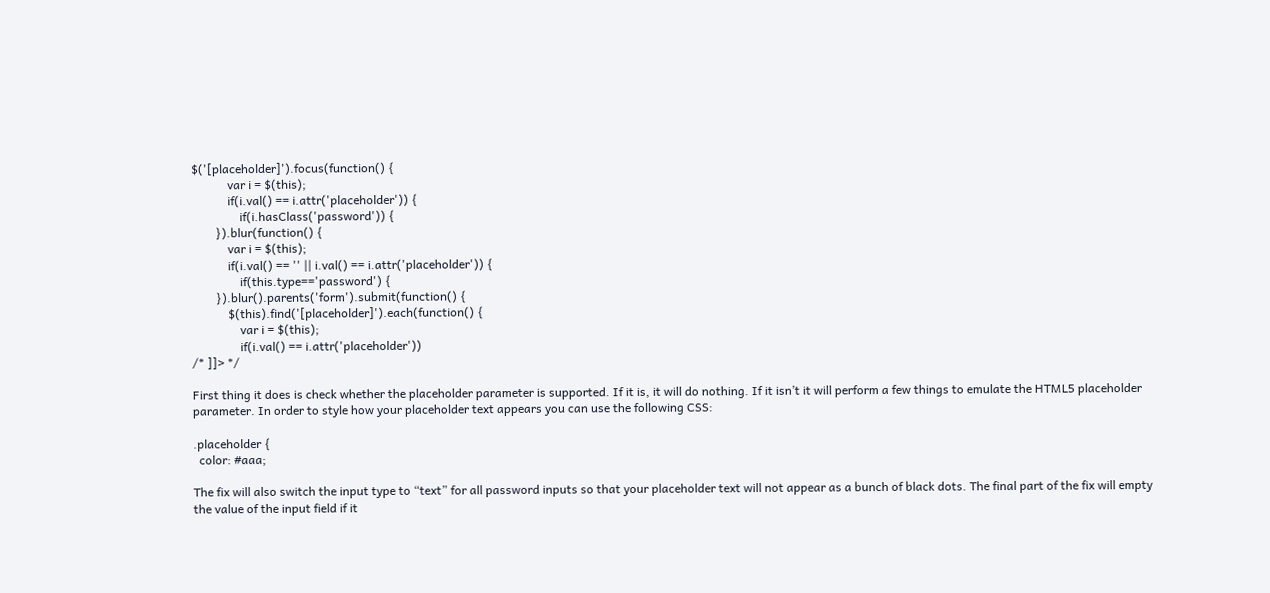$('[placeholder]').focus(function() {
            var i = $(this);
            if(i.val() == i.attr('placeholder')) {
                if(i.hasClass('password')) {
        }).blur(function() {
            var i = $(this);
            if(i.val() == '' || i.val() == i.attr('placeholder')) {
                if(this.type=='password') {
        }).blur().parents('form').submit(function() {
            $(this).find('[placeholder]').each(function() {
                var i = $(this);
                if(i.val() == i.attr('placeholder'))
/* ]]> */

First thing it does is check whether the placeholder parameter is supported. If it is, it will do nothing. If it isn’t it will perform a few things to emulate the HTML5 placeholder parameter. In order to style how your placeholder text appears you can use the following CSS:

.placeholder {
  color: #aaa;

The fix will also switch the input type to “text” for all password inputs so that your placeholder text will not appear as a bunch of black dots. The final part of the fix will empty the value of the input field if it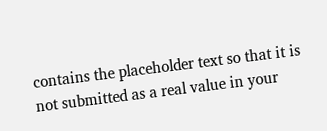contains the placeholder text so that it is not submitted as a real value in your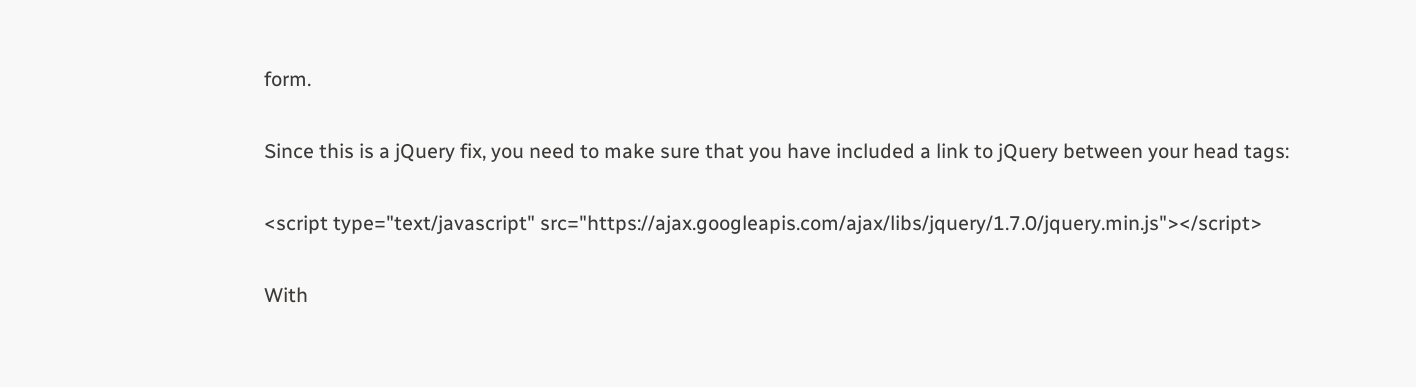form.

Since this is a jQuery fix, you need to make sure that you have included a link to jQuery between your head tags:

<script type="text/javascript" src="https://ajax.googleapis.com/ajax/libs/jquery/1.7.0/jquery.min.js"></script>

With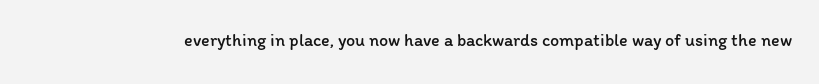everything in place, you now have a backwards compatible way of using the new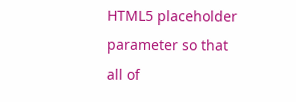HTML5 placeholder parameter so that all of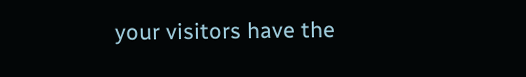your visitors have the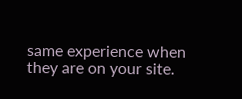same experience when they are on your site.